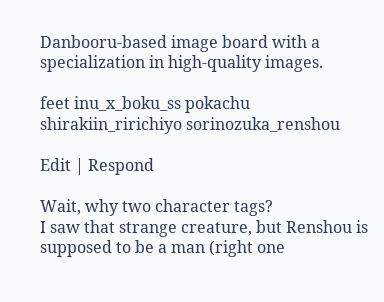Danbooru-based image board with a specialization in high-quality images.

feet inu_x_boku_ss pokachu shirakiin_ririchiyo sorinozuka_renshou

Edit | Respond

Wait, why two character tags?
I saw that strange creature, but Renshou is supposed to be a man (right one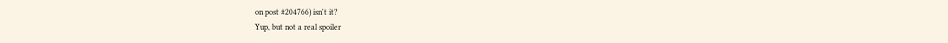on post #204766) isn't it?
Yup, but not a real spoiler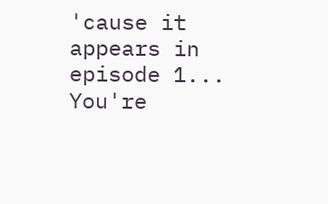'cause it appears in episode 1...
You're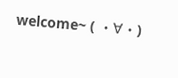welcome~ ( ・∀・)